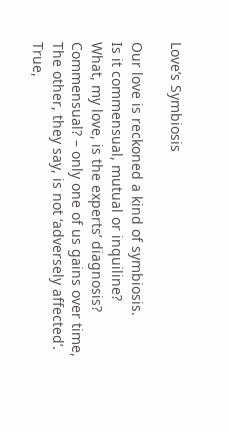Love’s Symbiosis

Our love is reckoned a kind of symbiosis.
Is it commensual, mutual or inquiline?
What, my love, is the experts’ diagnosis?
Commensual? – only one of us gains over time,
The other, they say, is not ‘adversely affected’.
True,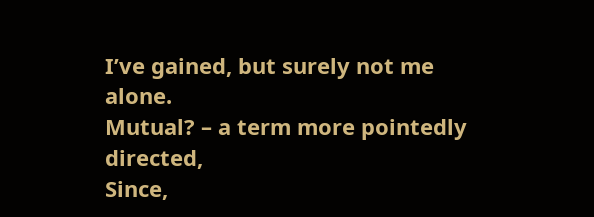I’ve gained, but surely not me alone.
Mutual? – a term more pointedly directed,
Since,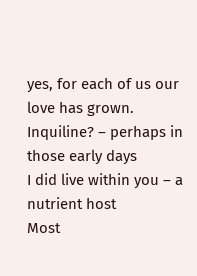yes, for each of us our love has grown.
Inquiline? – perhaps in those early days
I did live within you – a nutrient host
Most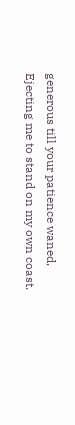generous till your patience waned,
Ejecting me to stand on my own coast.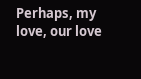Perhaps, my love, our love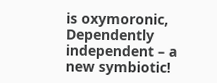is oxymoronic,
Dependently independent – a new symbiotic!